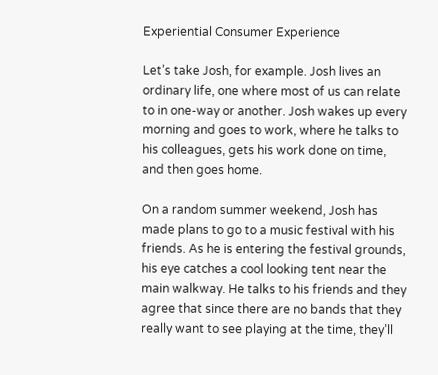Experiential Consumer Experience

Let’s take Josh, for example. Josh lives an ordinary life, one where most of us can relate to in one-way or another. Josh wakes up every morning and goes to work, where he talks to his colleagues, gets his work done on time, and then goes home.

On a random summer weekend, Josh has made plans to go to a music festival with his friends. As he is entering the festival grounds, his eye catches a cool looking tent near the main walkway. He talks to his friends and they agree that since there are no bands that they really want to see playing at the time, they’ll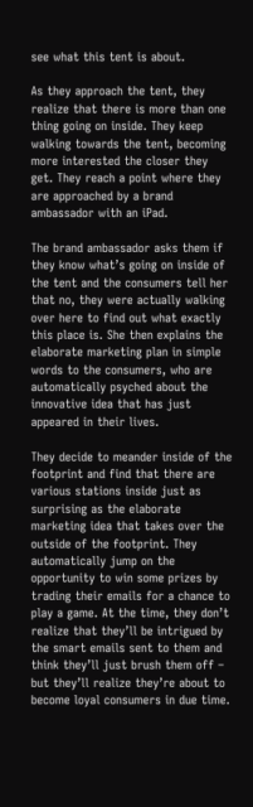see what this tent is about.

As they approach the tent, they realize that there is more than one thing going on inside. They keep walking towards the tent, becoming more interested the closer they get. They reach a point where they are approached by a brand ambassador with an iPad.

The brand ambassador asks them if they know what’s going on inside of the tent and the consumers tell her that no, they were actually walking over here to find out what exactly this place is. She then explains the elaborate marketing plan in simple words to the consumers, who are automatically psyched about the innovative idea that has just appeared in their lives.

They decide to meander inside of the footprint and find that there are various stations inside just as surprising as the elaborate marketing idea that takes over the outside of the footprint. They automatically jump on the opportunity to win some prizes by trading their emails for a chance to play a game. At the time, they don’t realize that they’ll be intrigued by the smart emails sent to them and think they’ll just brush them off – but they’ll realize they’re about to become loyal consumers in due time.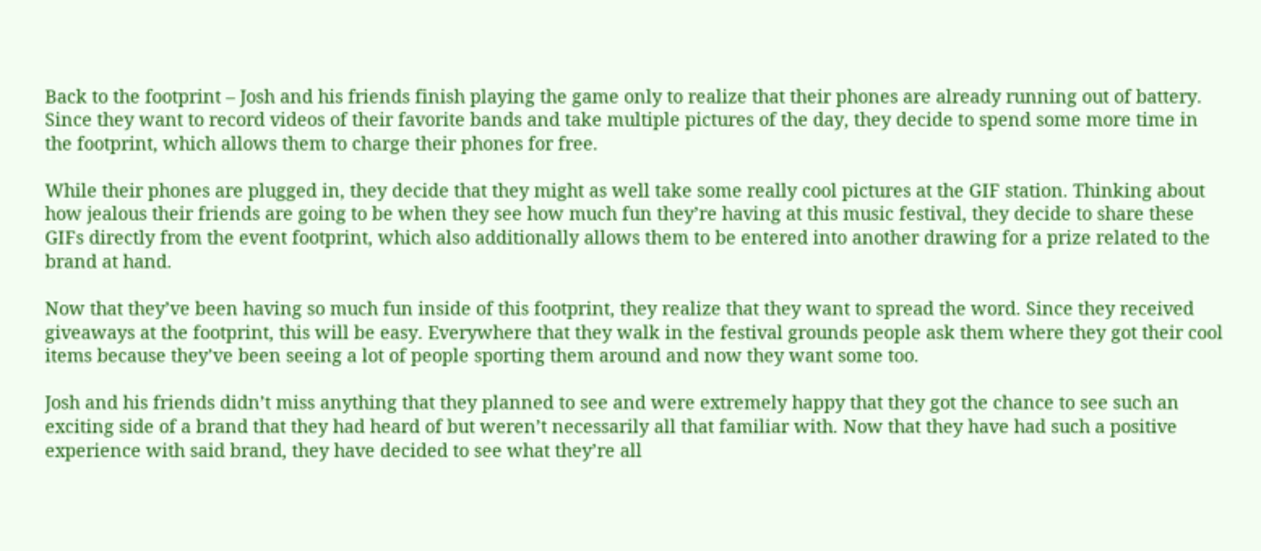Back to the footprint – Josh and his friends finish playing the game only to realize that their phones are already running out of battery. Since they want to record videos of their favorite bands and take multiple pictures of the day, they decide to spend some more time in the footprint, which allows them to charge their phones for free.

While their phones are plugged in, they decide that they might as well take some really cool pictures at the GIF station. Thinking about how jealous their friends are going to be when they see how much fun they’re having at this music festival, they decide to share these GIFs directly from the event footprint, which also additionally allows them to be entered into another drawing for a prize related to the brand at hand.

Now that they’ve been having so much fun inside of this footprint, they realize that they want to spread the word. Since they received giveaways at the footprint, this will be easy. Everywhere that they walk in the festival grounds people ask them where they got their cool items because they’ve been seeing a lot of people sporting them around and now they want some too.

Josh and his friends didn’t miss anything that they planned to see and were extremely happy that they got the chance to see such an exciting side of a brand that they had heard of but weren’t necessarily all that familiar with. Now that they have had such a positive experience with said brand, they have decided to see what they’re all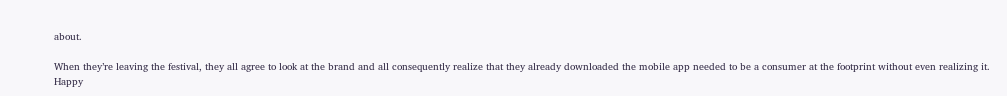about.

When they’re leaving the festival, they all agree to look at the brand and all consequently realize that they already downloaded the mobile app needed to be a consumer at the footprint without even realizing it. Happy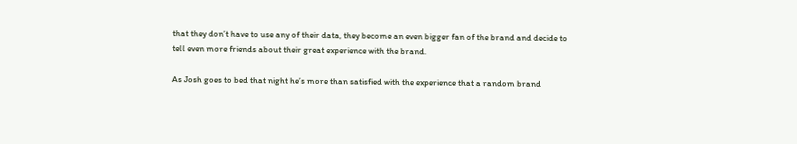that they don’t have to use any of their data, they become an even bigger fan of the brand and decide to tell even more friends about their great experience with the brand.

As Josh goes to bed that night he’s more than satisfied with the experience that a random brand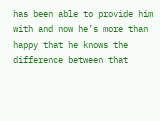has been able to provide him with and now he’s more than happy that he knows the difference between that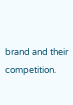brand and their competition.